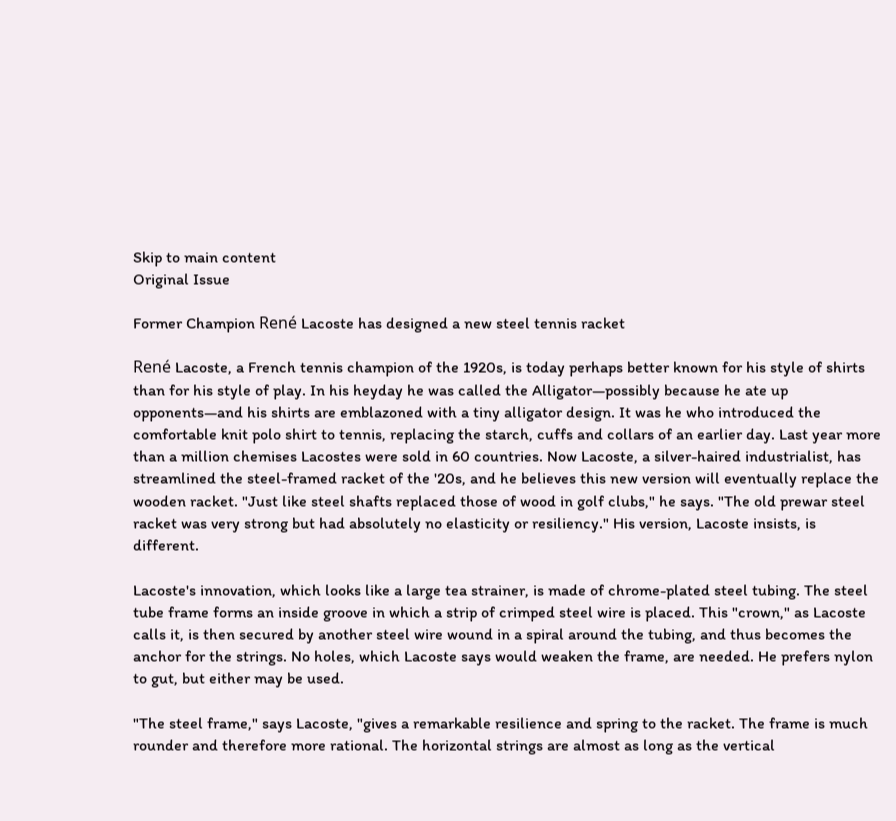Skip to main content
Original Issue

Former Champion René Lacoste has designed a new steel tennis racket

René Lacoste, a French tennis champion of the 1920s, is today perhaps better known for his style of shirts than for his style of play. In his heyday he was called the Alligator—possibly because he ate up opponents—and his shirts are emblazoned with a tiny alligator design. It was he who introduced the comfortable knit polo shirt to tennis, replacing the starch, cuffs and collars of an earlier day. Last year more than a million chemises Lacostes were sold in 60 countries. Now Lacoste, a silver-haired industrialist, has streamlined the steel-framed racket of the '20s, and he believes this new version will eventually replace the wooden racket. "Just like steel shafts replaced those of wood in golf clubs," he says. "The old prewar steel racket was very strong but had absolutely no elasticity or resiliency." His version, Lacoste insists, is different.

Lacoste's innovation, which looks like a large tea strainer, is made of chrome-plated steel tubing. The steel tube frame forms an inside groove in which a strip of crimped steel wire is placed. This "crown," as Lacoste calls it, is then secured by another steel wire wound in a spiral around the tubing, and thus becomes the anchor for the strings. No holes, which Lacoste says would weaken the frame, are needed. He prefers nylon to gut, but either may be used.

"The steel frame," says Lacoste, "gives a remarkable resilience and spring to the racket. The frame is much rounder and therefore more rational. The horizontal strings are almost as long as the vertical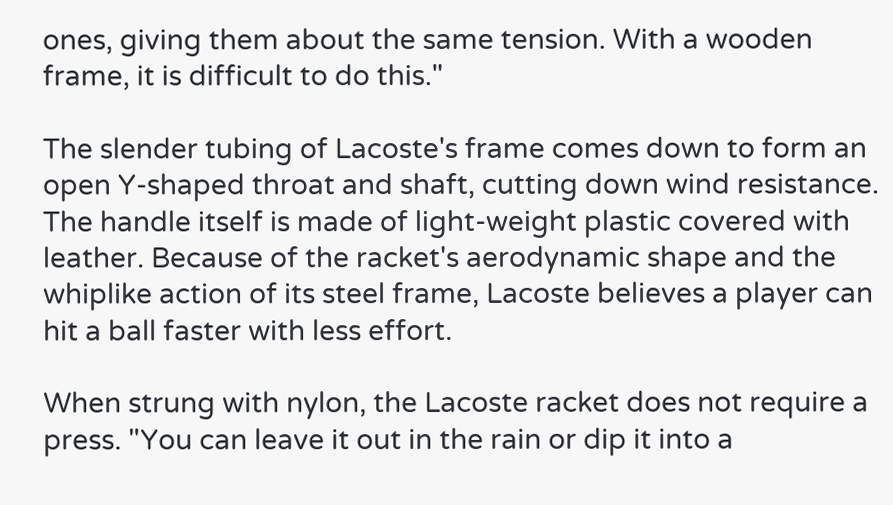ones, giving them about the same tension. With a wooden frame, it is difficult to do this."

The slender tubing of Lacoste's frame comes down to form an open Y-shaped throat and shaft, cutting down wind resistance. The handle itself is made of light-weight plastic covered with leather. Because of the racket's aerodynamic shape and the whiplike action of its steel frame, Lacoste believes a player can hit a ball faster with less effort.

When strung with nylon, the Lacoste racket does not require a press. "You can leave it out in the rain or dip it into a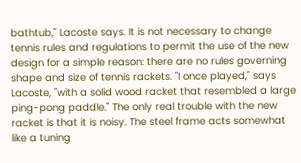bathtub," Lacoste says. It is not necessary to change tennis rules and regulations to permit the use of the new design for a simple reason: there are no rules governing shape and size of tennis rackets. "I once played," says Lacoste, "with a solid wood racket that resembled a large ping-pong paddle." The only real trouble with the new racket is that it is noisy. The steel frame acts somewhat like a tuning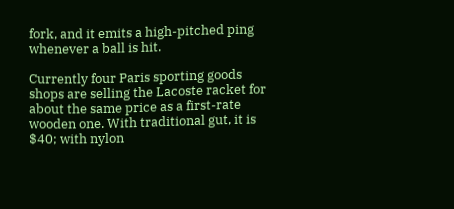fork, and it emits a high-pitched ping whenever a ball is hit.

Currently four Paris sporting goods shops are selling the Lacoste racket for about the same price as a first-rate wooden one. With traditional gut, it is $40; with nylon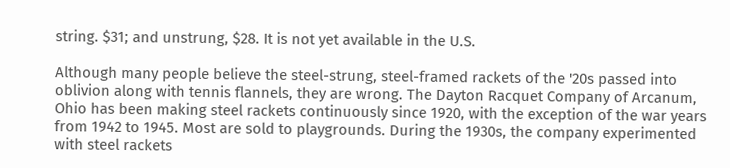string. $31; and unstrung, $28. It is not yet available in the U.S.

Although many people believe the steel-strung, steel-framed rackets of the '20s passed into oblivion along with tennis flannels, they are wrong. The Dayton Racquet Company of Arcanum, Ohio has been making steel rackets continuously since 1920, with the exception of the war years from 1942 to 1945. Most are sold to playgrounds. During the 1930s, the company experimented with steel rackets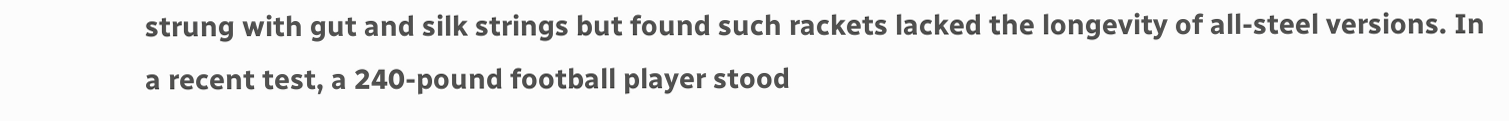strung with gut and silk strings but found such rackets lacked the longevity of all-steel versions. In a recent test, a 240-pound football player stood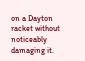on a Dayton racket without noticeably damaging it.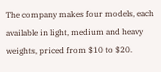The company makes four models, each available in light, medium and heavy weights, priced from $10 to $20.